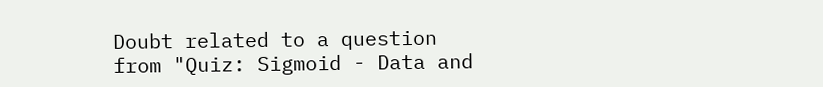Doubt related to a question from "Quiz: Sigmoid - Data and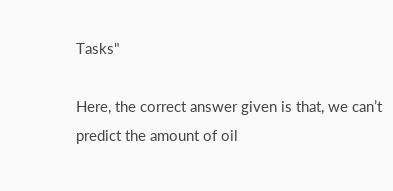Tasks"

Here, the correct answer given is that, we can’t predict the amount of oil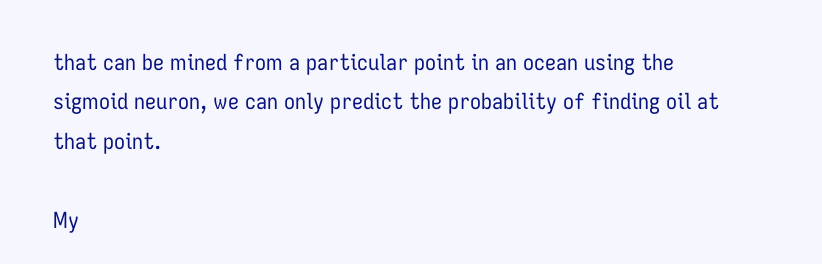that can be mined from a particular point in an ocean using the sigmoid neuron, we can only predict the probability of finding oil at that point.

My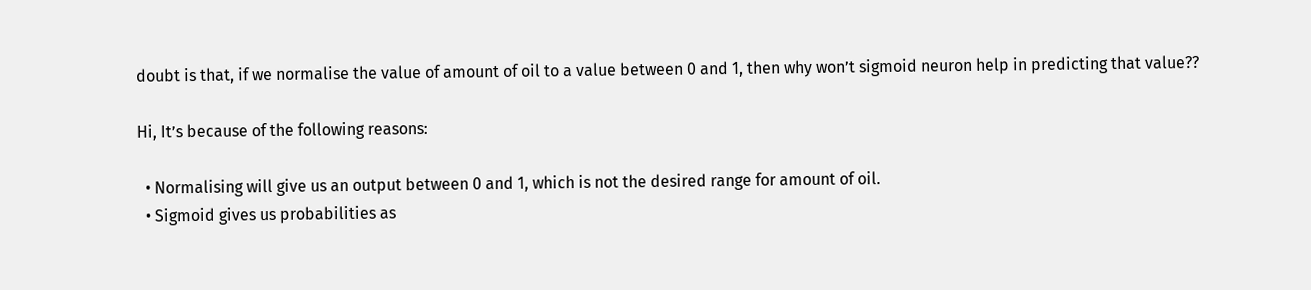doubt is that, if we normalise the value of amount of oil to a value between 0 and 1, then why won’t sigmoid neuron help in predicting that value??

Hi, It’s because of the following reasons:

  • Normalising will give us an output between 0 and 1, which is not the desired range for amount of oil.
  • Sigmoid gives us probabilities as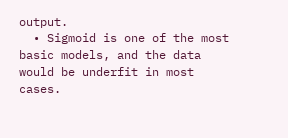output.
  • Sigmoid is one of the most basic models, and the data would be underfit in most cases.